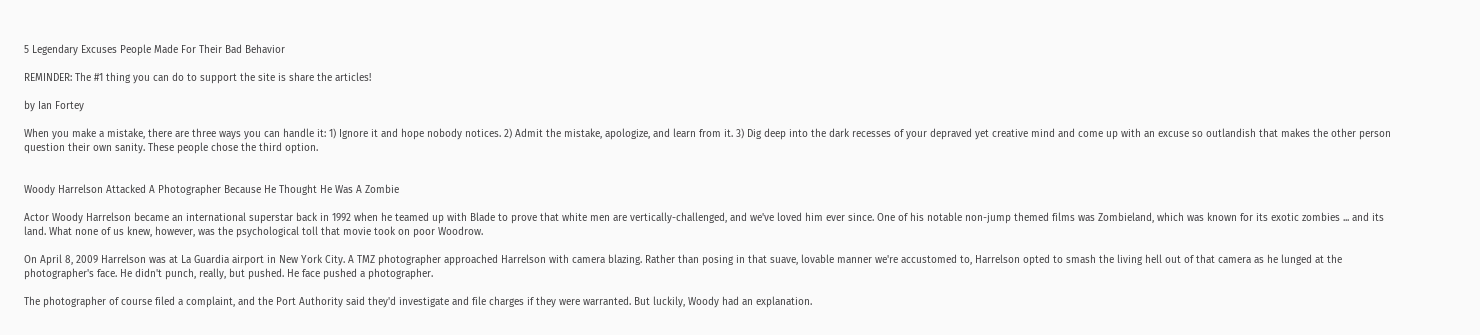5 Legendary Excuses People Made For Their Bad Behavior

REMINDER: The #1 thing you can do to support the site is share the articles!

by Ian Fortey

When you make a mistake, there are three ways you can handle it: 1) Ignore it and hope nobody notices. 2) Admit the mistake, apologize, and learn from it. 3) Dig deep into the dark recesses of your depraved yet creative mind and come up with an excuse so outlandish that makes the other person question their own sanity. These people chose the third option.


Woody Harrelson Attacked A Photographer Because He Thought He Was A Zombie

Actor Woody Harrelson became an international superstar back in 1992 when he teamed up with Blade to prove that white men are vertically-challenged, and we've loved him ever since. One of his notable non-jump themed films was Zombieland, which was known for its exotic zombies ... and its land. What none of us knew, however, was the psychological toll that movie took on poor Woodrow.

On April 8, 2009 Harrelson was at La Guardia airport in New York City. A TMZ photographer approached Harrelson with camera blazing. Rather than posing in that suave, lovable manner we're accustomed to, Harrelson opted to smash the living hell out of that camera as he lunged at the photographer's face. He didn't punch, really, but pushed. He face pushed a photographer.

The photographer of course filed a complaint, and the Port Authority said they'd investigate and file charges if they were warranted. But luckily, Woody had an explanation.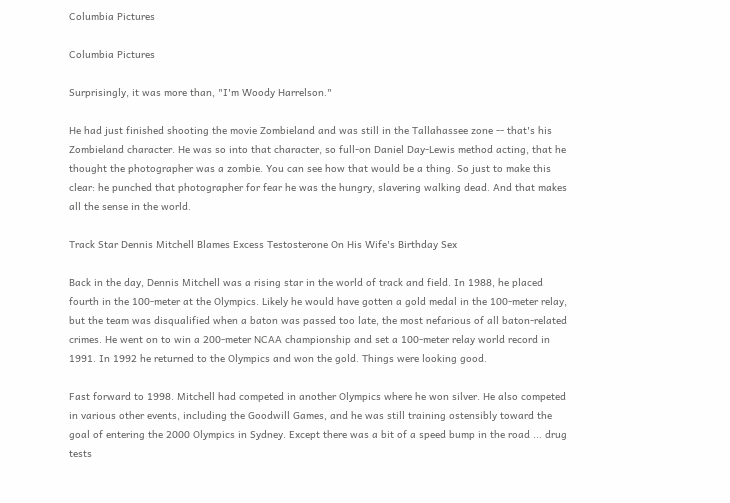Columbia Pictures

Columbia Pictures

Surprisingly, it was more than, "I'm Woody Harrelson."

He had just finished shooting the movie Zombieland and was still in the Tallahassee zone -- that's his Zombieland character. He was so into that character, so full-on Daniel Day-Lewis method acting, that he thought the photographer was a zombie. You can see how that would be a thing. So just to make this clear: he punched that photographer for fear he was the hungry, slavering walking dead. And that makes all the sense in the world.

Track Star Dennis Mitchell Blames Excess Testosterone On His Wife's Birthday Sex

Back in the day, Dennis Mitchell was a rising star in the world of track and field. In 1988, he placed fourth in the 100-meter at the Olympics. Likely he would have gotten a gold medal in the 100-meter relay, but the team was disqualified when a baton was passed too late, the most nefarious of all baton-related crimes. He went on to win a 200-meter NCAA championship and set a 100-meter relay world record in 1991. In 1992 he returned to the Olympics and won the gold. Things were looking good.

Fast forward to 1998. Mitchell had competed in another Olympics where he won silver. He also competed in various other events, including the Goodwill Games, and he was still training ostensibly toward the goal of entering the 2000 Olympics in Sydney. Except there was a bit of a speed bump in the road ... drug tests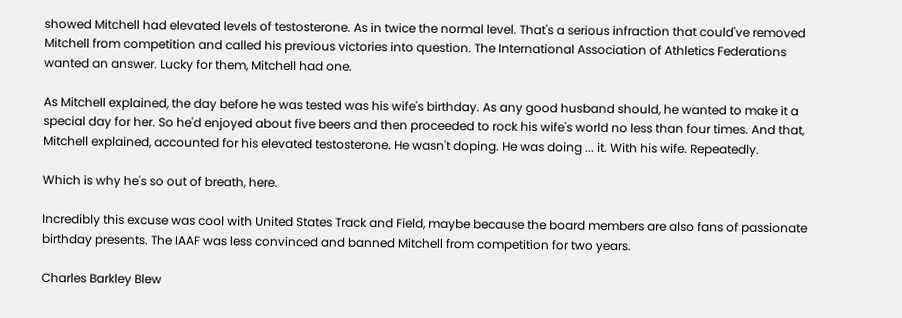showed Mitchell had elevated levels of testosterone. As in twice the normal level. That's a serious infraction that could've removed Mitchell from competition and called his previous victories into question. The International Association of Athletics Federations wanted an answer. Lucky for them, Mitchell had one.

As Mitchell explained, the day before he was tested was his wife's birthday. As any good husband should, he wanted to make it a special day for her. So he'd enjoyed about five beers and then proceeded to rock his wife's world no less than four times. And that, Mitchell explained, accounted for his elevated testosterone. He wasn't doping. He was doing ... it. With his wife. Repeatedly.

Which is why he's so out of breath, here.

Incredibly this excuse was cool with United States Track and Field, maybe because the board members are also fans of passionate birthday presents. The IAAF was less convinced and banned Mitchell from competition for two years.

Charles Barkley Blew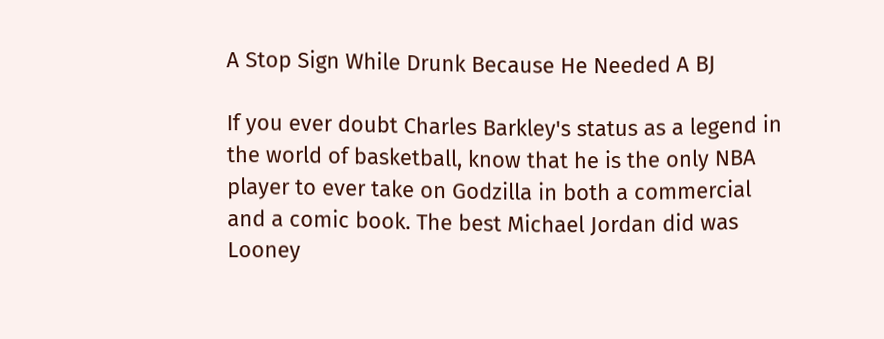A Stop Sign While Drunk Because He Needed A BJ

If you ever doubt Charles Barkley's status as a legend in the world of basketball, know that he is the only NBA player to ever take on Godzilla in both a commercial and a comic book. The best Michael Jordan did was Looney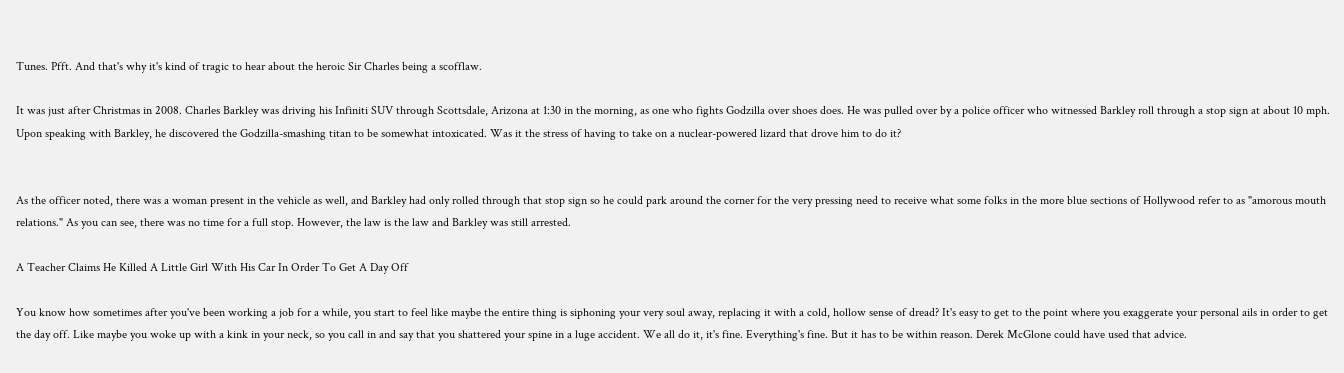Tunes. Pfft. And that's why it's kind of tragic to hear about the heroic Sir Charles being a scofflaw.

It was just after Christmas in 2008. Charles Barkley was driving his Infiniti SUV through Scottsdale, Arizona at 1:30 in the morning, as one who fights Godzilla over shoes does. He was pulled over by a police officer who witnessed Barkley roll through a stop sign at about 10 mph. Upon speaking with Barkley, he discovered the Godzilla-smashing titan to be somewhat intoxicated. Was it the stress of having to take on a nuclear-powered lizard that drove him to do it?


As the officer noted, there was a woman present in the vehicle as well, and Barkley had only rolled through that stop sign so he could park around the corner for the very pressing need to receive what some folks in the more blue sections of Hollywood refer to as "amorous mouth relations." As you can see, there was no time for a full stop. However, the law is the law and Barkley was still arrested.

A Teacher Claims He Killed A Little Girl With His Car In Order To Get A Day Off

You know how sometimes after you've been working a job for a while, you start to feel like maybe the entire thing is siphoning your very soul away, replacing it with a cold, hollow sense of dread? It's easy to get to the point where you exaggerate your personal ails in order to get the day off. Like maybe you woke up with a kink in your neck, so you call in and say that you shattered your spine in a luge accident. We all do it, it's fine. Everything's fine. But it has to be within reason. Derek McGlone could have used that advice.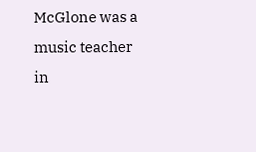McGlone was a music teacher in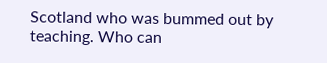Scotland who was bummed out by teaching. Who can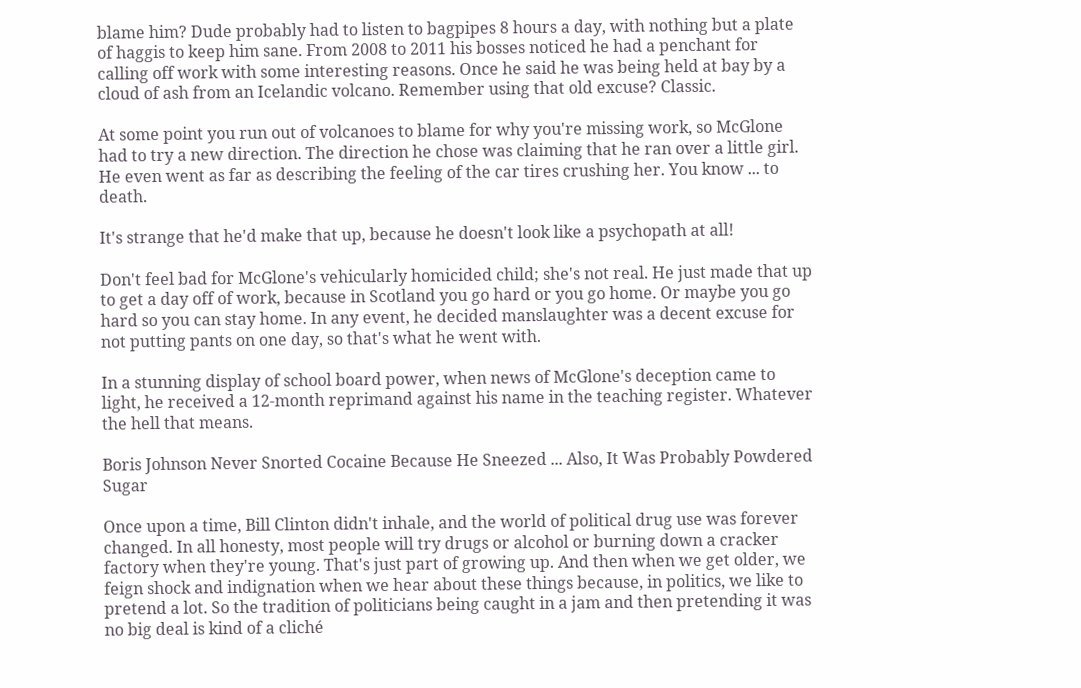blame him? Dude probably had to listen to bagpipes 8 hours a day, with nothing but a plate of haggis to keep him sane. From 2008 to 2011 his bosses noticed he had a penchant for calling off work with some interesting reasons. Once he said he was being held at bay by a cloud of ash from an Icelandic volcano. Remember using that old excuse? Classic.

At some point you run out of volcanoes to blame for why you're missing work, so McGlone had to try a new direction. The direction he chose was claiming that he ran over a little girl. He even went as far as describing the feeling of the car tires crushing her. You know ... to death.

It's strange that he'd make that up, because he doesn't look like a psychopath at all!

Don't feel bad for McGlone's vehicularly homicided child; she's not real. He just made that up to get a day off of work, because in Scotland you go hard or you go home. Or maybe you go hard so you can stay home. In any event, he decided manslaughter was a decent excuse for not putting pants on one day, so that's what he went with.

In a stunning display of school board power, when news of McGlone's deception came to light, he received a 12-month reprimand against his name in the teaching register. Whatever the hell that means.

Boris Johnson Never Snorted Cocaine Because He Sneezed ... Also, It Was Probably Powdered Sugar

Once upon a time, Bill Clinton didn't inhale, and the world of political drug use was forever changed. In all honesty, most people will try drugs or alcohol or burning down a cracker factory when they're young. That's just part of growing up. And then when we get older, we feign shock and indignation when we hear about these things because, in politics, we like to pretend a lot. So the tradition of politicians being caught in a jam and then pretending it was no big deal is kind of a cliché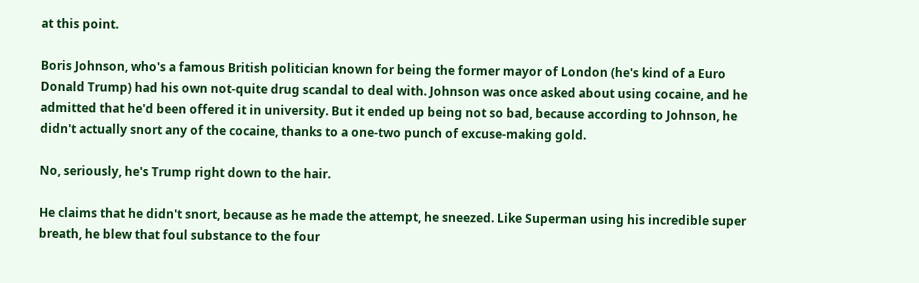at this point.

Boris Johnson, who's a famous British politician known for being the former mayor of London (he's kind of a Euro Donald Trump) had his own not-quite drug scandal to deal with. Johnson was once asked about using cocaine, and he admitted that he'd been offered it in university. But it ended up being not so bad, because according to Johnson, he didn't actually snort any of the cocaine, thanks to a one-two punch of excuse-making gold.

No, seriously, he's Trump right down to the hair.

He claims that he didn't snort, because as he made the attempt, he sneezed. Like Superman using his incredible super breath, he blew that foul substance to the four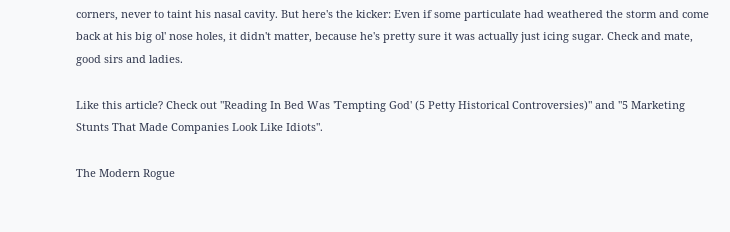corners, never to taint his nasal cavity. But here's the kicker: Even if some particulate had weathered the storm and come back at his big ol' nose holes, it didn't matter, because he's pretty sure it was actually just icing sugar. Check and mate, good sirs and ladies.

Like this article? Check out "Reading In Bed Was 'Tempting God' (5 Petty Historical Controversies)" and "5 Marketing Stunts That Made Companies Look Like Idiots".

The Modern Rogue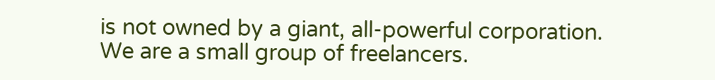is not owned by a giant, all-powerful corporation. We are a small group of freelancers.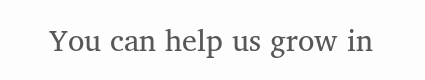You can help us grow in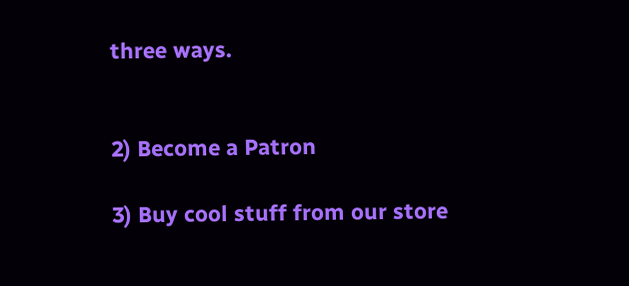three ways.


2) Become a Patron

3) Buy cool stuff from our store